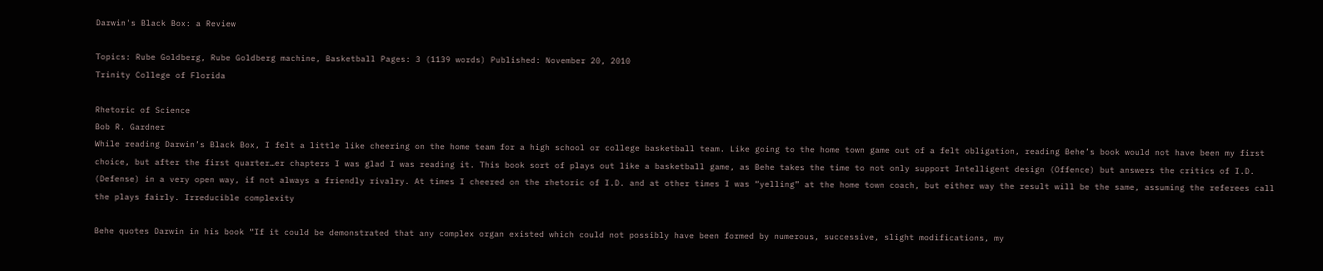Darwin's Black Box: a Review

Topics: Rube Goldberg, Rube Goldberg machine, Basketball Pages: 3 (1139 words) Published: November 20, 2010
Trinity College of Florida

Rhetoric of Science
Bob R. Gardner
While reading Darwin’s Black Box, I felt a little like cheering on the home team for a high school or college basketball team. Like going to the home town game out of a felt obligation, reading Behe’s book would not have been my first choice, but after the first quarter…er chapters I was glad I was reading it. This book sort of plays out like a basketball game, as Behe takes the time to not only support Intelligent design (Offence) but answers the critics of I.D. (Defense) in a very open way, if not always a friendly rivalry. At times I cheered on the rhetoric of I.D. and at other times I was “yelling” at the home town coach, but either way the result will be the same, assuming the referees call the plays fairly. Irreducible complexity

Behe quotes Darwin in his book “If it could be demonstrated that any complex organ existed which could not possibly have been formed by numerous, successive, slight modifications, my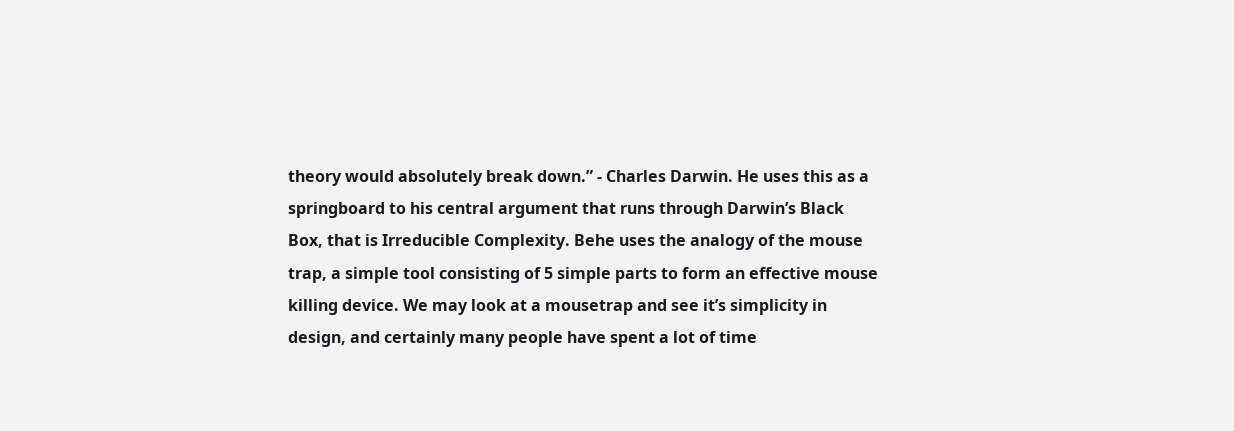theory would absolutely break down.” - Charles Darwin. He uses this as a springboard to his central argument that runs through Darwin’s Black Box, that is Irreducible Complexity. Behe uses the analogy of the mouse trap, a simple tool consisting of 5 simple parts to form an effective mouse killing device. We may look at a mousetrap and see it’s simplicity in design, and certainly many people have spent a lot of time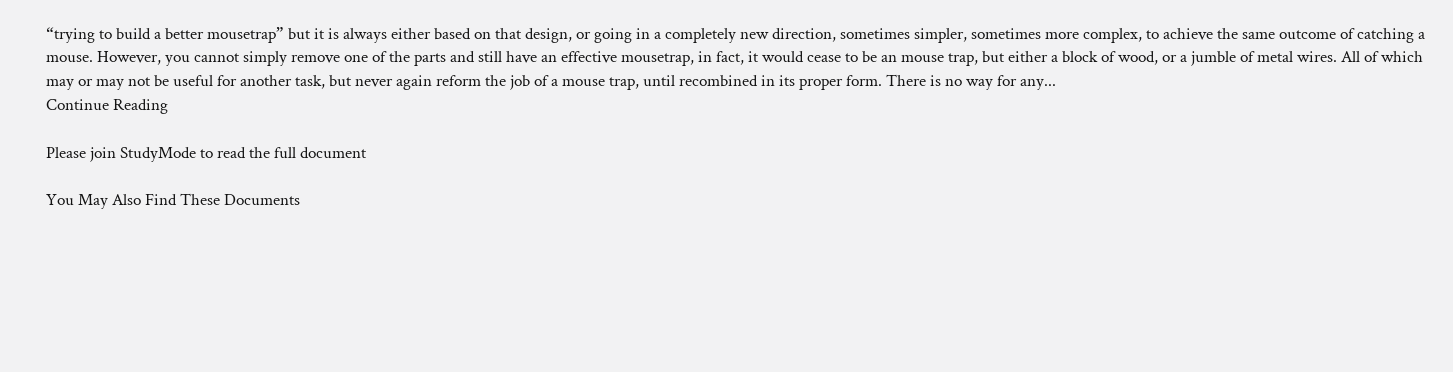“trying to build a better mousetrap” but it is always either based on that design, or going in a completely new direction, sometimes simpler, sometimes more complex, to achieve the same outcome of catching a mouse. However, you cannot simply remove one of the parts and still have an effective mousetrap, in fact, it would cease to be an mouse trap, but either a block of wood, or a jumble of metal wires. All of which may or may not be useful for another task, but never again reform the job of a mouse trap, until recombined in its proper form. There is no way for any...
Continue Reading

Please join StudyMode to read the full document

You May Also Find These Documents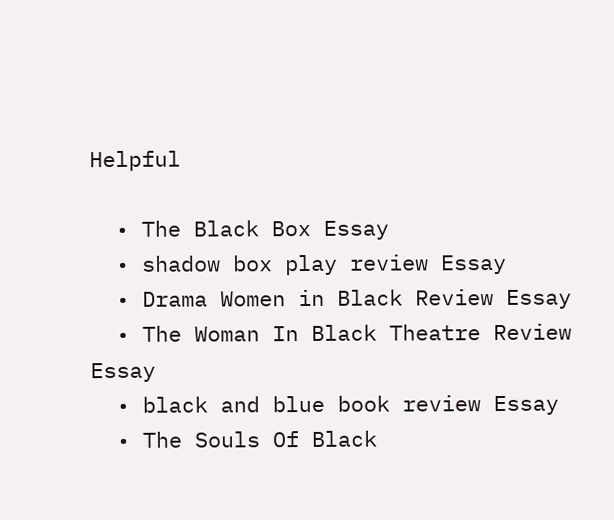Helpful

  • The Black Box Essay
  • shadow box play review Essay
  • Drama Women in Black Review Essay
  • The Woman In Black Theatre Review Essay
  • black and blue book review Essay
  • The Souls Of Black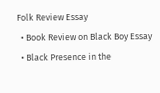Folk Review Essay
  • Book Review on Black Boy Essay
  • Black Presence in the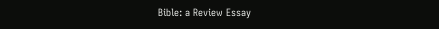Bible: a Review Essay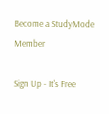Become a StudyMode Member

Sign Up - It's Free